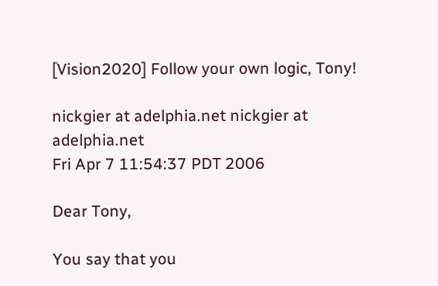[Vision2020] Follow your own logic, Tony!

nickgier at adelphia.net nickgier at adelphia.net
Fri Apr 7 11:54:37 PDT 2006

Dear Tony,

You say that you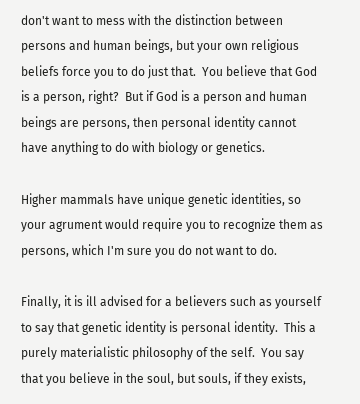don't want to mess with the distinction between persons and human beings, but your own religious beliefs force you to do just that.  You believe that God is a person, right?  But if God is a person and human beings are persons, then personal identity cannot have anything to do with biology or genetics.

Higher mammals have unique genetic identities, so your agrument would require you to recognize them as persons, which I'm sure you do not want to do.

Finally, it is ill advised for a believers such as yourself to say that genetic identity is personal identity.  This a purely materialistic philosophy of the self.  You say that you believe in the soul, but souls, if they exists,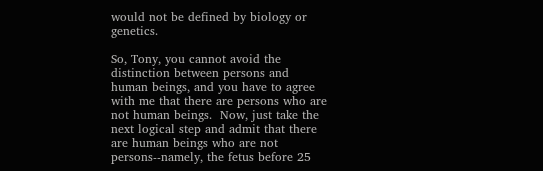would not be defined by biology or genetics.

So, Tony, you cannot avoid the distinction between persons and human beings, and you have to agree with me that there are persons who are not human beings.  Now, just take the next logical step and admit that there are human beings who are not persons--namely, the fetus before 25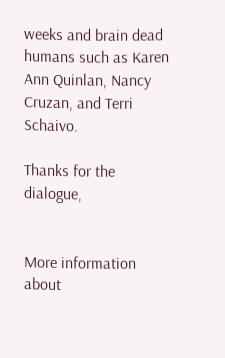weeks and brain dead humans such as Karen Ann Quinlan, Nancy Cruzan, and Terri Schaivo.

Thanks for the dialogue,


More information about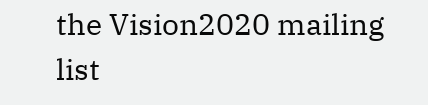the Vision2020 mailing list